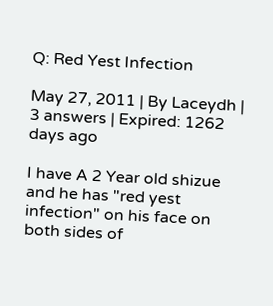Q: Red Yest Infection

May 27, 2011 | By Laceydh | 3 answers | Expired: 1262 days ago

I have A 2 Year old shizue and he has "red yest infection" on his face on both sides of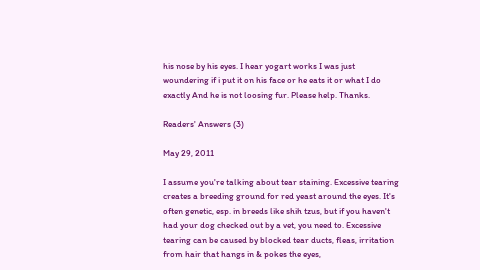his nose by his eyes. I hear yogart works I was just woundering if i put it on his face or he eats it or what I do exactly And he is not loosing fur. Please help. Thanks.

Readers' Answers (3)

May 29, 2011

I assume you're talking about tear staining. Excessive tearing creates a breeding ground for red yeast around the eyes. It's often genetic, esp. in breeds like shih tzus, but if you haven't had your dog checked out by a vet, you need to. Excessive tearing can be caused by blocked tear ducts, fleas, irritation from hair that hangs in & pokes the eyes,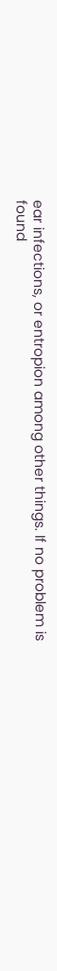ear infections, or entropion among other things. If no problem is found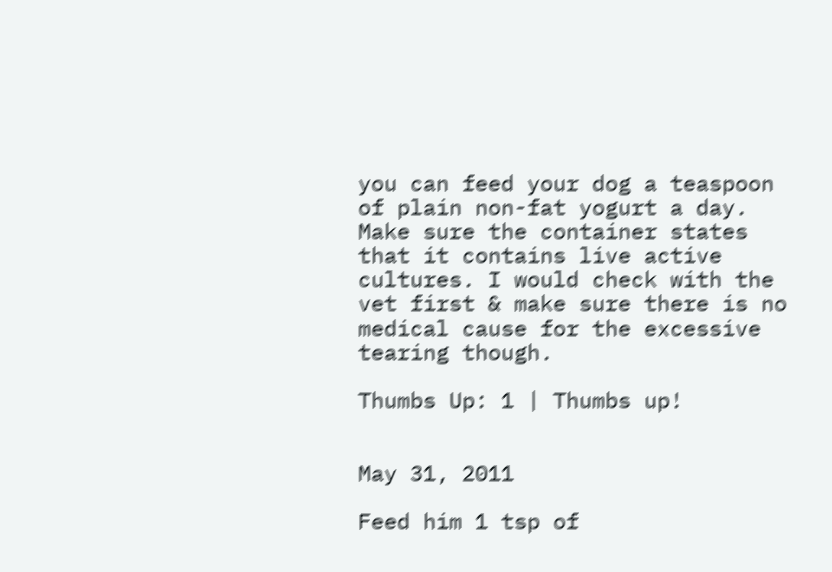you can feed your dog a teaspoon of plain non-fat yogurt a day. Make sure the container states that it contains live active cultures. I would check with the vet first & make sure there is no medical cause for the excessive tearing though.

Thumbs Up: 1 | Thumbs up!


May 31, 2011

Feed him 1 tsp of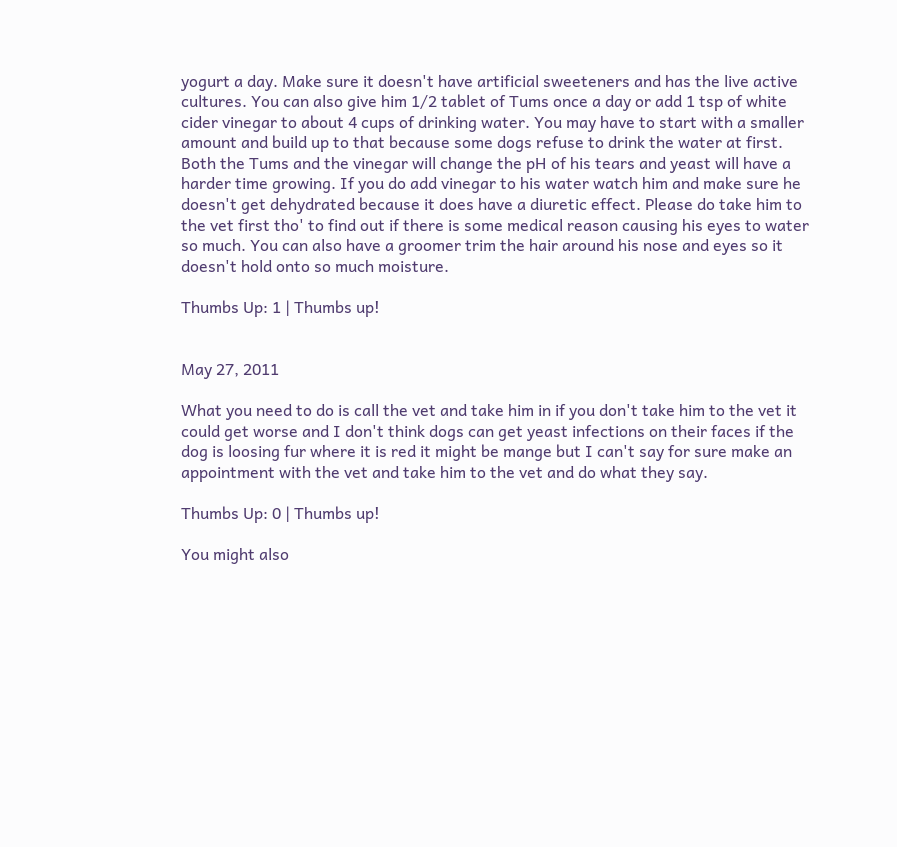yogurt a day. Make sure it doesn't have artificial sweeteners and has the live active cultures. You can also give him 1/2 tablet of Tums once a day or add 1 tsp of white cider vinegar to about 4 cups of drinking water. You may have to start with a smaller amount and build up to that because some dogs refuse to drink the water at first. Both the Tums and the vinegar will change the pH of his tears and yeast will have a harder time growing. If you do add vinegar to his water watch him and make sure he doesn't get dehydrated because it does have a diuretic effect. Please do take him to the vet first tho' to find out if there is some medical reason causing his eyes to water so much. You can also have a groomer trim the hair around his nose and eyes so it doesn't hold onto so much moisture.

Thumbs Up: 1 | Thumbs up!


May 27, 2011

What you need to do is call the vet and take him in if you don't take him to the vet it could get worse and I don't think dogs can get yeast infections on their faces if the dog is loosing fur where it is red it might be mange but I can't say for sure make an appointment with the vet and take him to the vet and do what they say.

Thumbs Up: 0 | Thumbs up!

You might also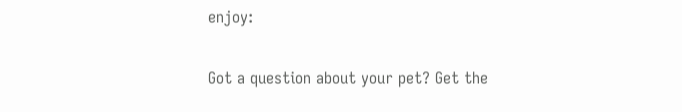enjoy:

Got a question about your pet? Get the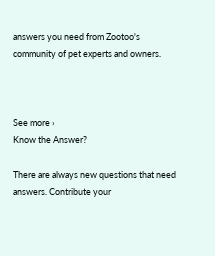answers you need from Zootoo's community of pet experts and owners.



See more ›
Know the Answer?

There are always new questions that need answers. Contribute your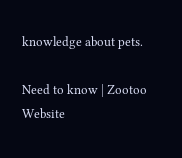knowledge about pets.

Need to know | Zootoo Website